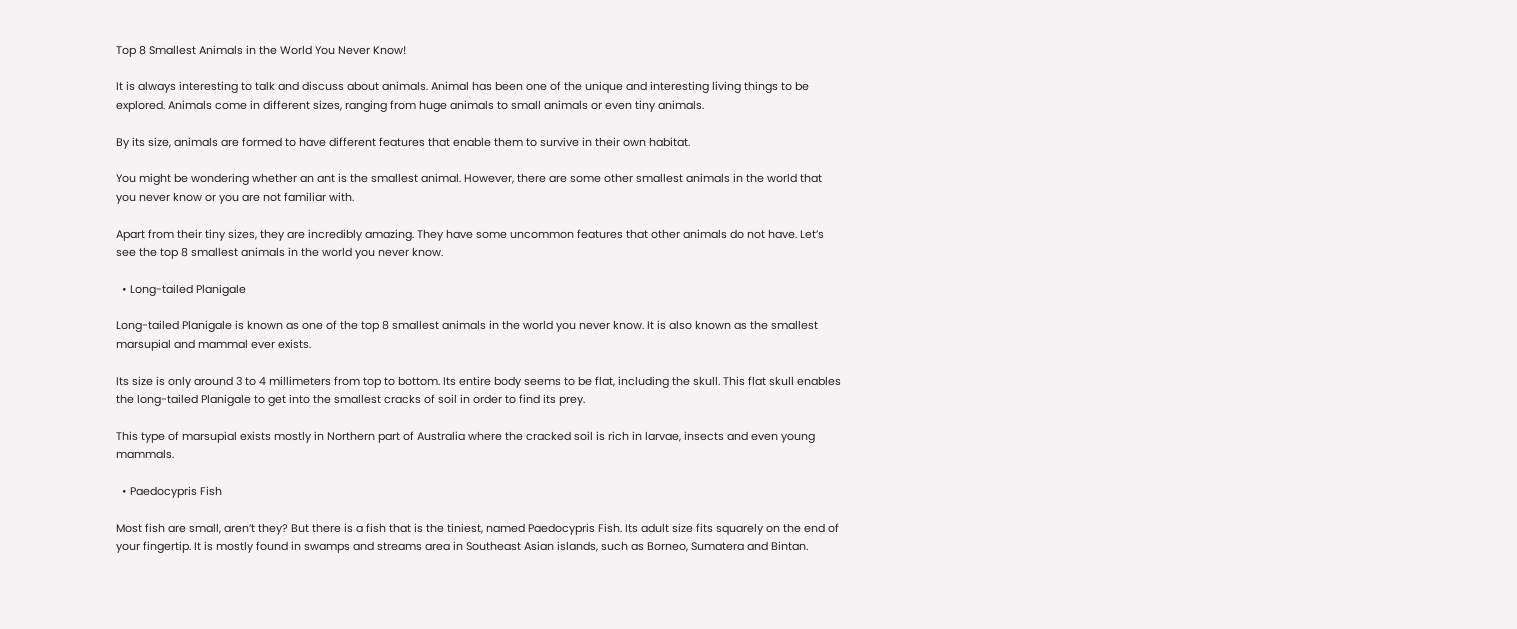Top 8 Smallest Animals in the World You Never Know!

It is always interesting to talk and discuss about animals. Animal has been one of the unique and interesting living things to be explored. Animals come in different sizes, ranging from huge animals to small animals or even tiny animals.

By its size, animals are formed to have different features that enable them to survive in their own habitat.

You might be wondering whether an ant is the smallest animal. However, there are some other smallest animals in the world that you never know or you are not familiar with.

Apart from their tiny sizes, they are incredibly amazing. They have some uncommon features that other animals do not have. Let’s see the top 8 smallest animals in the world you never know.

  • Long-tailed Planigale

Long-tailed Planigale is known as one of the top 8 smallest animals in the world you never know. It is also known as the smallest marsupial and mammal ever exists.

Its size is only around 3 to 4 millimeters from top to bottom. Its entire body seems to be flat, including the skull. This flat skull enables the long-tailed Planigale to get into the smallest cracks of soil in order to find its prey.

This type of marsupial exists mostly in Northern part of Australia where the cracked soil is rich in larvae, insects and even young mammals.

  • Paedocypris Fish

Most fish are small, aren’t they? But there is a fish that is the tiniest, named Paedocypris Fish. Its adult size fits squarely on the end of your fingertip. It is mostly found in swamps and streams area in Southeast Asian islands, such as Borneo, Sumatera and Bintan.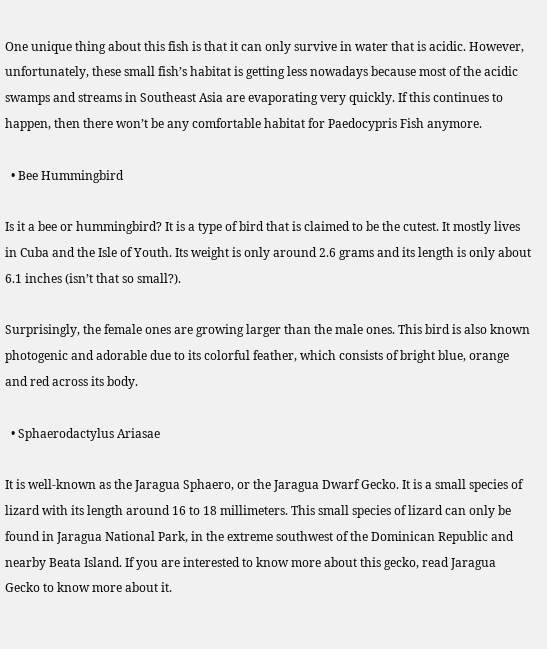One unique thing about this fish is that it can only survive in water that is acidic. However, unfortunately, these small fish’s habitat is getting less nowadays because most of the acidic swamps and streams in Southeast Asia are evaporating very quickly. If this continues to happen, then there won’t be any comfortable habitat for Paedocypris Fish anymore.

  • Bee Hummingbird

Is it a bee or hummingbird? It is a type of bird that is claimed to be the cutest. It mostly lives in Cuba and the Isle of Youth. Its weight is only around 2.6 grams and its length is only about 6.1 inches (isn’t that so small?).

Surprisingly, the female ones are growing larger than the male ones. This bird is also known photogenic and adorable due to its colorful feather, which consists of bright blue, orange and red across its body.

  • Sphaerodactylus Ariasae

It is well-known as the Jaragua Sphaero, or the Jaragua Dwarf Gecko. It is a small species of lizard with its length around 16 to 18 millimeters. This small species of lizard can only be found in Jaragua National Park, in the extreme southwest of the Dominican Republic and nearby Beata Island. If you are interested to know more about this gecko, read Jaragua Gecko to know more about it.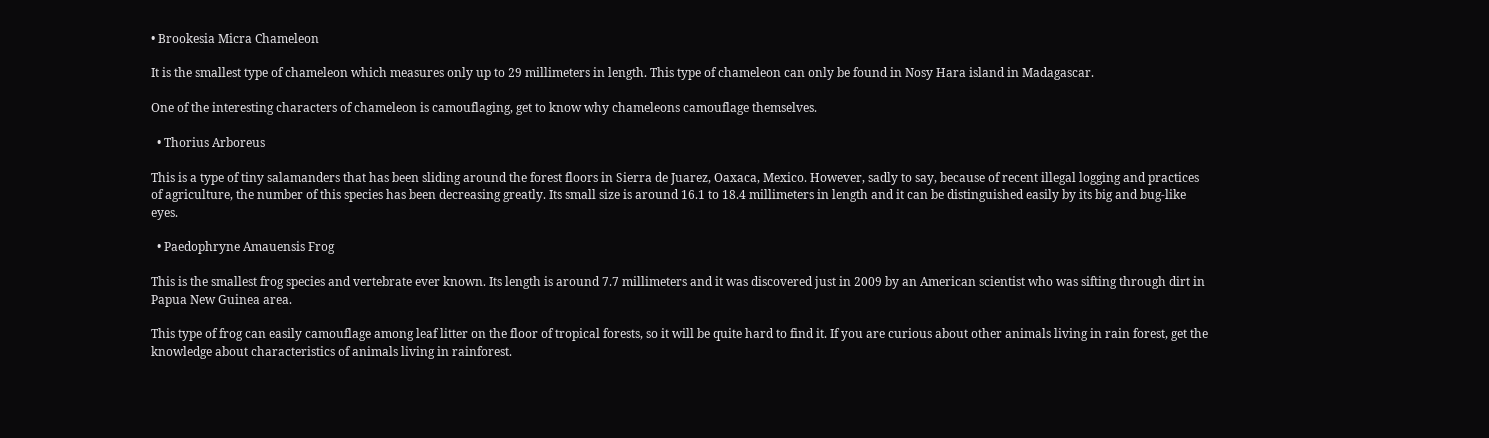• Brookesia Micra Chameleon

It is the smallest type of chameleon which measures only up to 29 millimeters in length. This type of chameleon can only be found in Nosy Hara island in Madagascar.

One of the interesting characters of chameleon is camouflaging, get to know why chameleons camouflage themselves.

  • Thorius Arboreus

This is a type of tiny salamanders that has been sliding around the forest floors in Sierra de Juarez, Oaxaca, Mexico. However, sadly to say, because of recent illegal logging and practices of agriculture, the number of this species has been decreasing greatly. Its small size is around 16.1 to 18.4 millimeters in length and it can be distinguished easily by its big and bug-like eyes.

  • Paedophryne Amauensis Frog

This is the smallest frog species and vertebrate ever known. Its length is around 7.7 millimeters and it was discovered just in 2009 by an American scientist who was sifting through dirt in Papua New Guinea area.

This type of frog can easily camouflage among leaf litter on the floor of tropical forests, so it will be quite hard to find it. If you are curious about other animals living in rain forest, get the knowledge about characteristics of animals living in rainforest.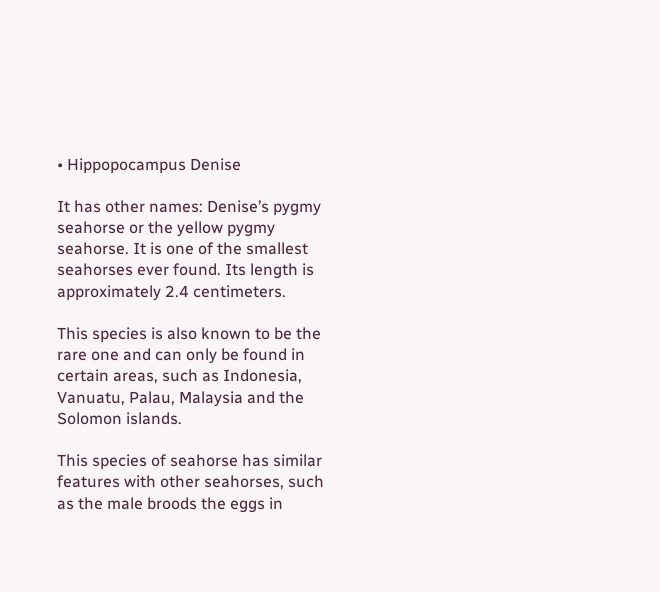• Hippopocampus Denise

It has other names: Denise’s pygmy seahorse or the yellow pygmy seahorse. It is one of the smallest seahorses ever found. Its length is approximately 2.4 centimeters.

This species is also known to be the rare one and can only be found in certain areas, such as Indonesia, Vanuatu, Palau, Malaysia and the Solomon islands.

This species of seahorse has similar features with other seahorses, such as the male broods the eggs in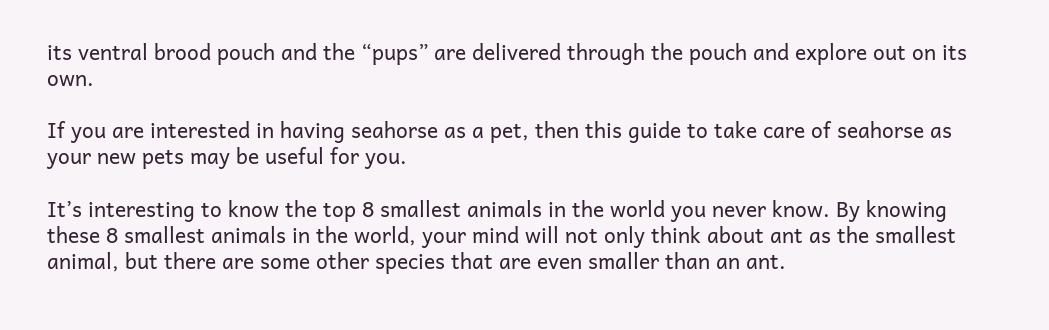its ventral brood pouch and the “pups” are delivered through the pouch and explore out on its own.

If you are interested in having seahorse as a pet, then this guide to take care of seahorse as your new pets may be useful for you.

It’s interesting to know the top 8 smallest animals in the world you never know. By knowing these 8 smallest animals in the world, your mind will not only think about ant as the smallest animal, but there are some other species that are even smaller than an ant.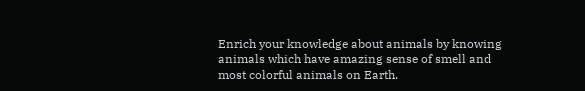Enrich your knowledge about animals by knowing animals which have amazing sense of smell and most colorful animals on Earth.